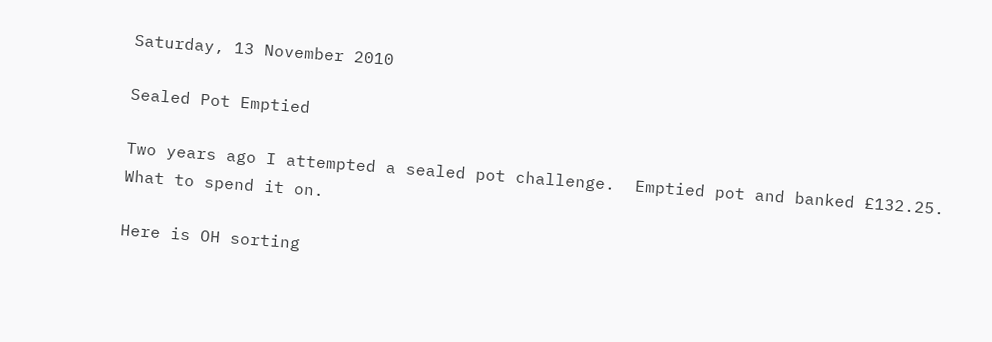Saturday, 13 November 2010

Sealed Pot Emptied

Two years ago I attempted a sealed pot challenge.  Emptied pot and banked £132.25.  What to spend it on.

Here is OH sorting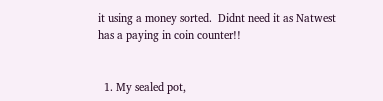it using a money sorted.  Didnt need it as Natwest has a paying in coin counter!!


  1. My sealed pot,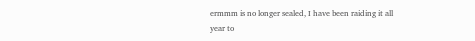ermmm is no longer sealed, I have been raiding it all year to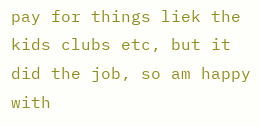pay for things liek the kids clubs etc, but it did the job, so am happy with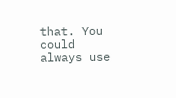that. You could always use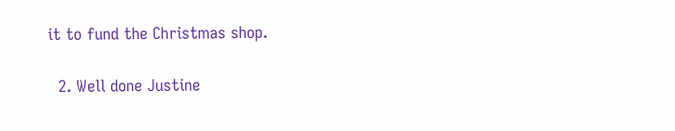it to fund the Christmas shop.

  2. Well done Justine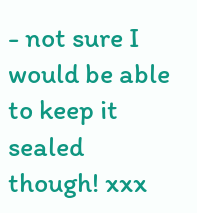- not sure I would be able to keep it sealed though! xxx